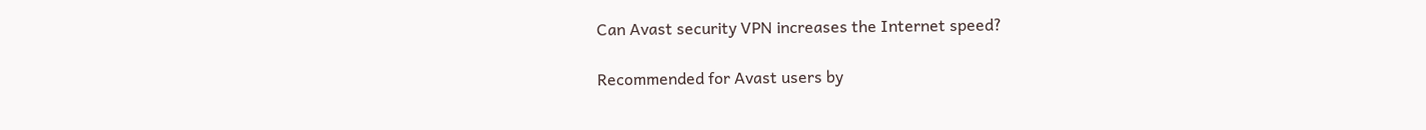Can Avast security VPN increases the Internet speed?

Recommended for Avast users by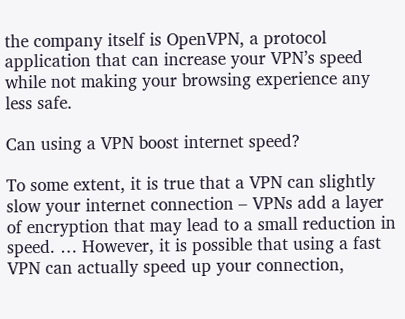the company itself is OpenVPN, a protocol application that can increase your VPN’s speed while not making your browsing experience any less safe.

Can using a VPN boost internet speed?

To some extent, it is true that a VPN can slightly slow your internet connection – VPNs add a layer of encryption that may lead to a small reduction in speed. … However, it is possible that using a fast VPN can actually speed up your connection,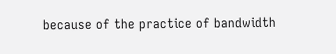because of the practice of bandwidth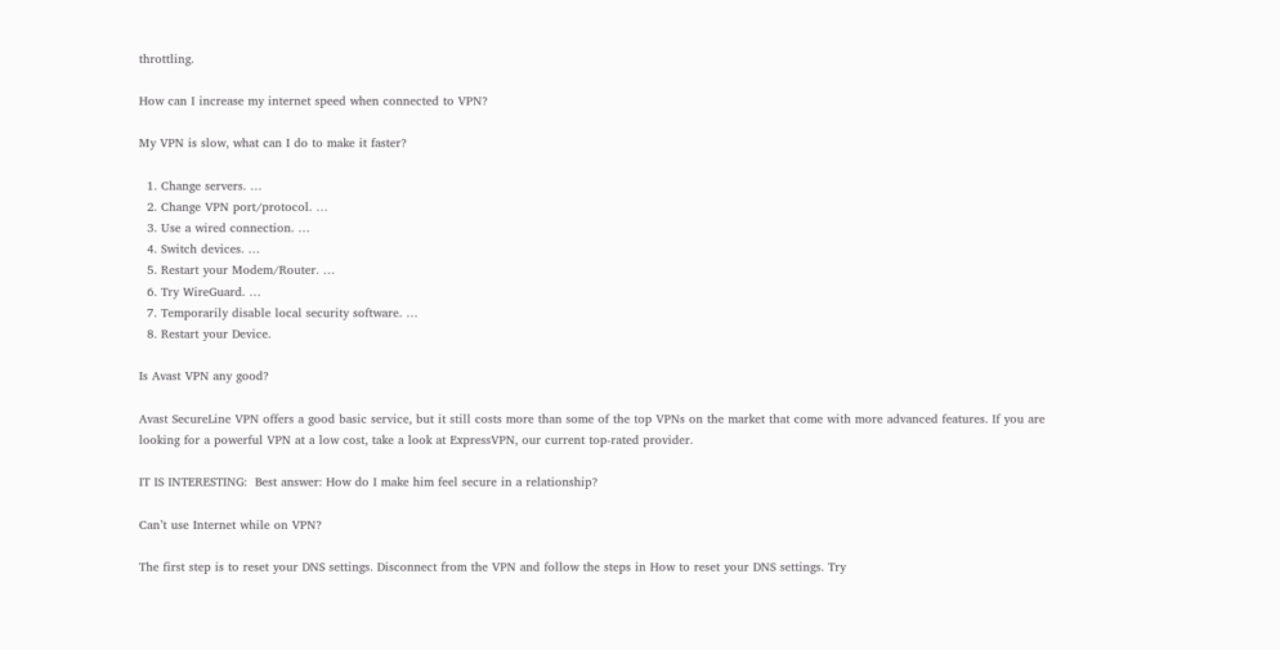throttling.

How can I increase my internet speed when connected to VPN?

My VPN is slow, what can I do to make it faster?

  1. Change servers. …
  2. Change VPN port/protocol. …
  3. Use a wired connection. …
  4. Switch devices. …
  5. Restart your Modem/Router. …
  6. Try WireGuard. …
  7. Temporarily disable local security software. …
  8. Restart your Device.

Is Avast VPN any good?

Avast SecureLine VPN offers a good basic service, but it still costs more than some of the top VPNs on the market that come with more advanced features. If you are looking for a powerful VPN at a low cost, take a look at ExpressVPN, our current top-rated provider.

IT IS INTERESTING:  Best answer: How do I make him feel secure in a relationship?

Can’t use Internet while on VPN?

The first step is to reset your DNS settings. Disconnect from the VPN and follow the steps in How to reset your DNS settings. Try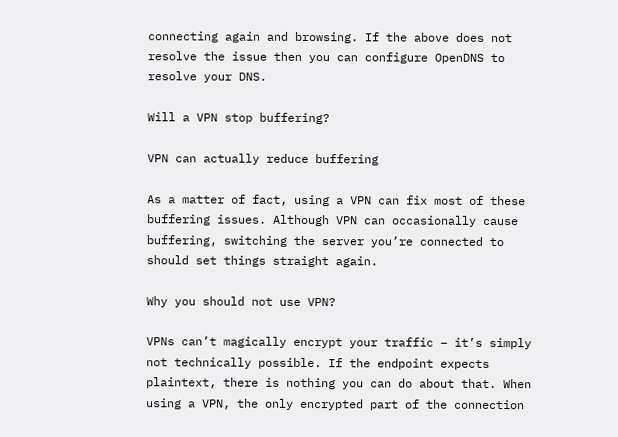connecting again and browsing. If the above does not resolve the issue then you can configure OpenDNS to resolve your DNS.

Will a VPN stop buffering?

VPN can actually reduce buffering

As a matter of fact, using a VPN can fix most of these buffering issues. Although VPN can occasionally cause buffering, switching the server you’re connected to should set things straight again.

Why you should not use VPN?

VPNs can’t magically encrypt your traffic – it’s simply not technically possible. If the endpoint expects plaintext, there is nothing you can do about that. When using a VPN, the only encrypted part of the connection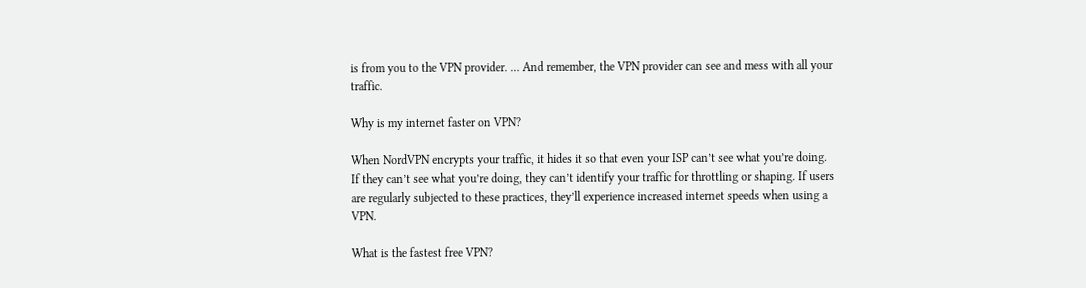is from you to the VPN provider. … And remember, the VPN provider can see and mess with all your traffic.

Why is my internet faster on VPN?

When NordVPN encrypts your traffic, it hides it so that even your ISP can’t see what you’re doing. If they can’t see what you’re doing, they can’t identify your traffic for throttling or shaping. If users are regularly subjected to these practices, they’ll experience increased internet speeds when using a VPN.

What is the fastest free VPN?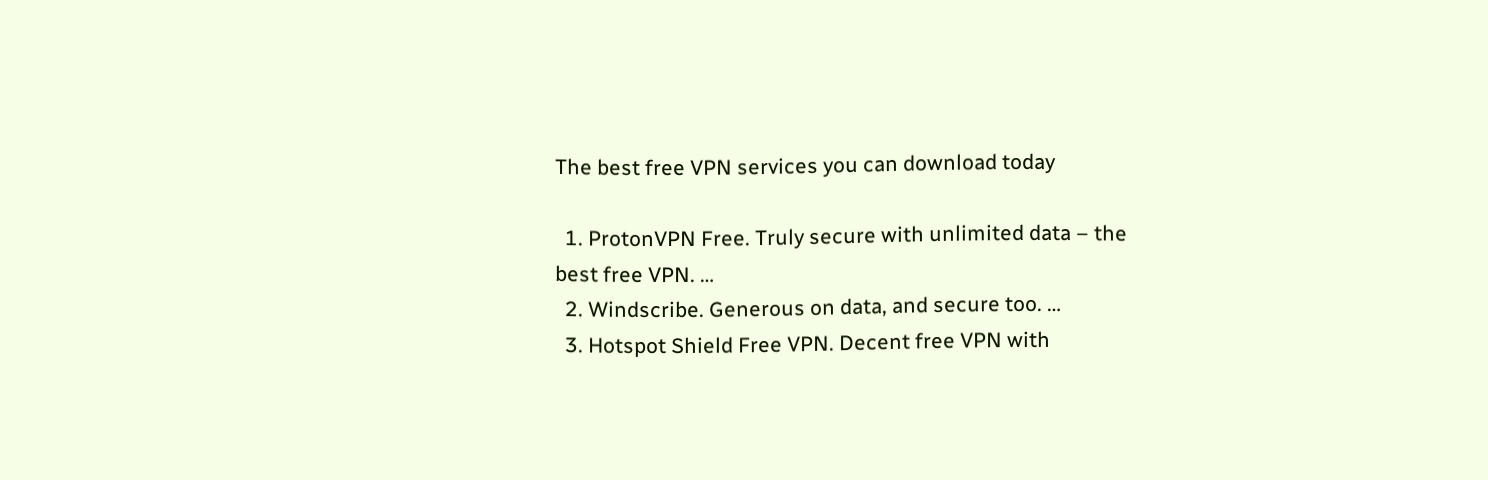The best free VPN services you can download today

  1. ProtonVPN Free. Truly secure with unlimited data – the best free VPN. …
  2. Windscribe. Generous on data, and secure too. …
  3. Hotspot Shield Free VPN. Decent free VPN with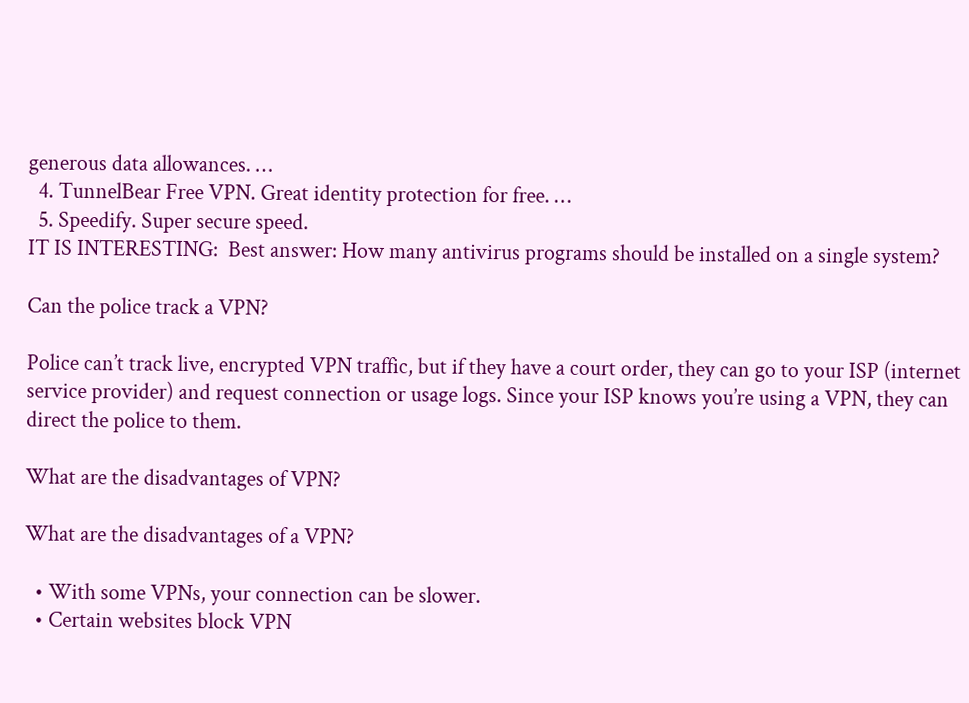generous data allowances. …
  4. TunnelBear Free VPN. Great identity protection for free. …
  5. Speedify. Super secure speed.
IT IS INTERESTING:  Best answer: How many antivirus programs should be installed on a single system?

Can the police track a VPN?

Police can’t track live, encrypted VPN traffic, but if they have a court order, they can go to your ISP (internet service provider) and request connection or usage logs. Since your ISP knows you’re using a VPN, they can direct the police to them.

What are the disadvantages of VPN?

What are the disadvantages of a VPN?

  • With some VPNs, your connection can be slower.
  • Certain websites block VPN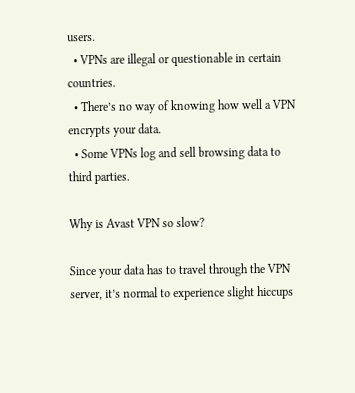users.
  • VPNs are illegal or questionable in certain countries.
  • There’s no way of knowing how well a VPN encrypts your data.
  • Some VPNs log and sell browsing data to third parties.

Why is Avast VPN so slow?

Since your data has to travel through the VPN server, it’s normal to experience slight hiccups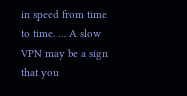in speed from time to time. … A slow VPN may be a sign that you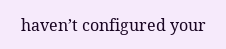haven’t configured your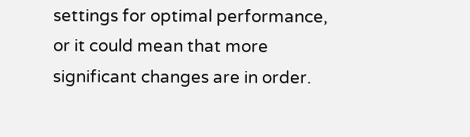settings for optimal performance, or it could mean that more significant changes are in order.